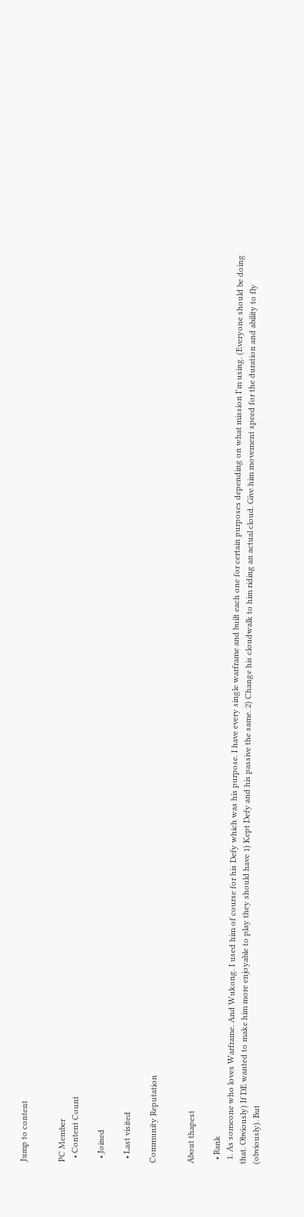Jump to content


PC Member
  • Content Count

  • Joined

  • Last visited

Community Reputation


About thapest

  • Rank
  1. As someone who loves Warframe. And Wukong. I used him of course for his Defy which was his purpose. I have every single warframe and built each one for certain purposes depending on what mission I'm using. (Everyone should be doing that. Obviously) If DE wanted to make him more enjoyable to play they should have 1) Kept Defy and his passive the same. 2) Change his cloudwalk to him riding an actual cloud. Give him movement speed for the duration and ability to fly (obviously). But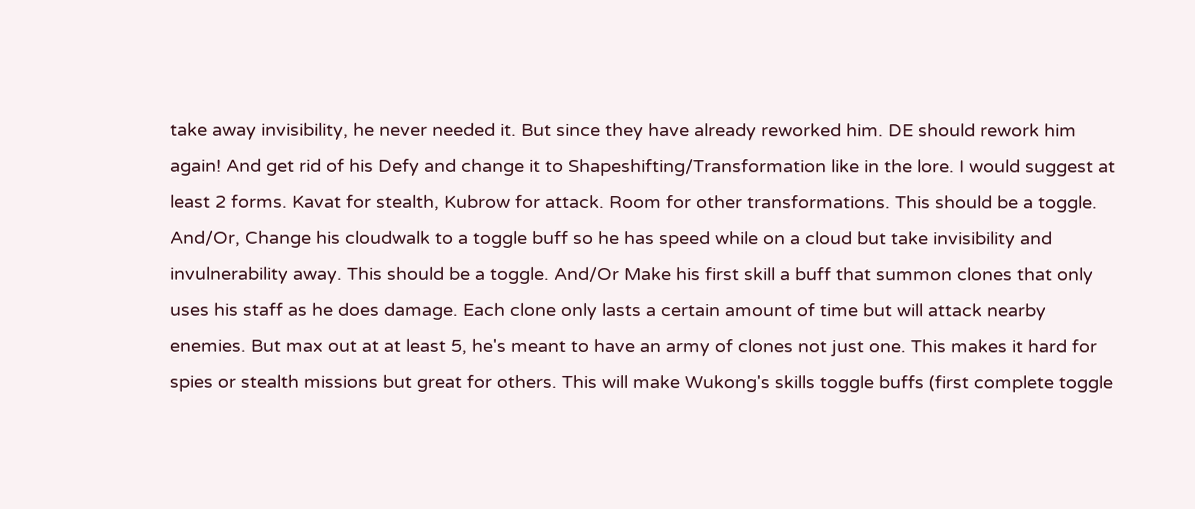take away invisibility, he never needed it. But since they have already reworked him. DE should rework him again! And get rid of his Defy and change it to Shapeshifting/Transformation like in the lore. I would suggest at least 2 forms. Kavat for stealth, Kubrow for attack. Room for other transformations. This should be a toggle. And/Or, Change his cloudwalk to a toggle buff so he has speed while on a cloud but take invisibility and invulnerability away. This should be a toggle. And/Or Make his first skill a buff that summon clones that only uses his staff as he does damage. Each clone only lasts a certain amount of time but will attack nearby enemies. But max out at at least 5, he's meant to have an army of clones not just one. This makes it hard for spies or stealth missions but great for others. This will make Wukong's skills toggle buffs (first complete toggle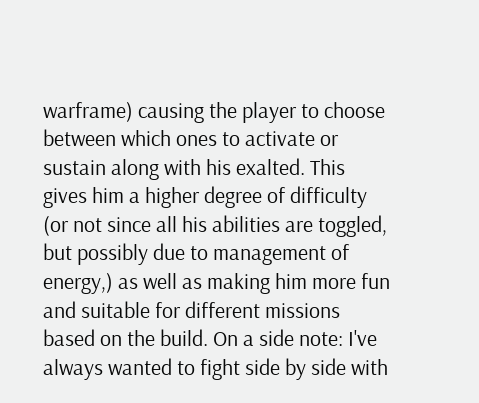warframe) causing the player to choose between which ones to activate or sustain along with his exalted. This gives him a higher degree of difficulty (or not since all his abilities are toggled, but possibly due to management of energy,) as well as making him more fun and suitable for different missions based on the build. On a side note: I've always wanted to fight side by side with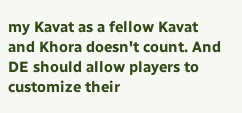my Kavat as a fellow Kavat and Khora doesn't count. And DE should allow players to customize their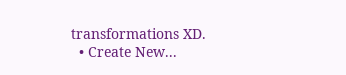transformations XD.
  • Create New...